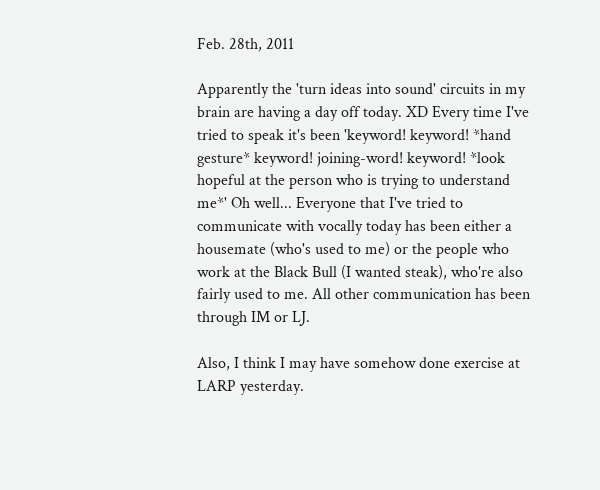Feb. 28th, 2011

Apparently the 'turn ideas into sound' circuits in my brain are having a day off today. XD Every time I've tried to speak it's been 'keyword! keyword! *hand gesture* keyword! joining-word! keyword! *look hopeful at the person who is trying to understand me*' Oh well... Everyone that I've tried to communicate with vocally today has been either a housemate (who's used to me) or the people who work at the Black Bull (I wanted steak), who're also fairly used to me. All other communication has been through IM or LJ.

Also, I think I may have somehow done exercise at LARP yesterday.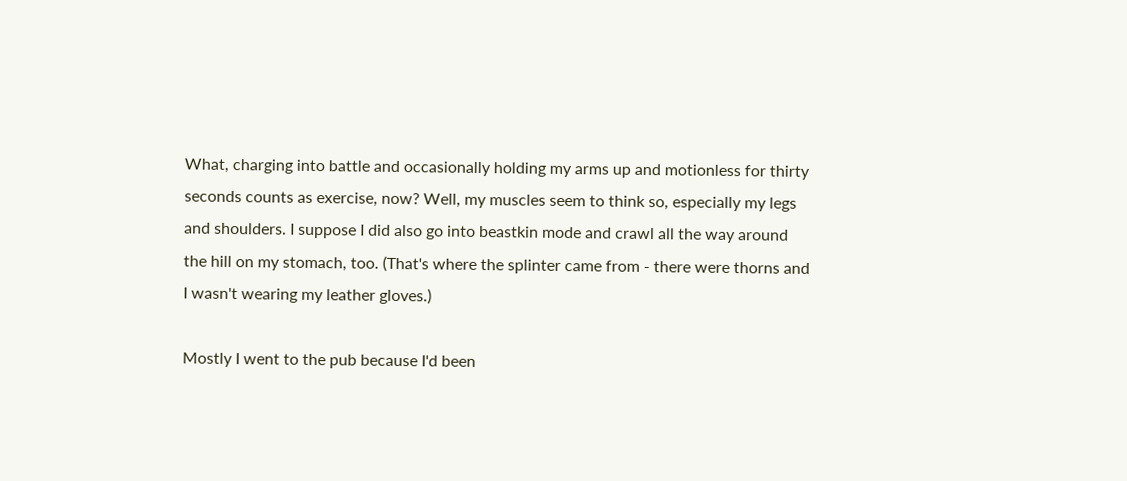What, charging into battle and occasionally holding my arms up and motionless for thirty seconds counts as exercise, now? Well, my muscles seem to think so, especially my legs and shoulders. I suppose I did also go into beastkin mode and crawl all the way around the hill on my stomach, too. (That's where the splinter came from - there were thorns and I wasn't wearing my leather gloves.)

Mostly I went to the pub because I'd been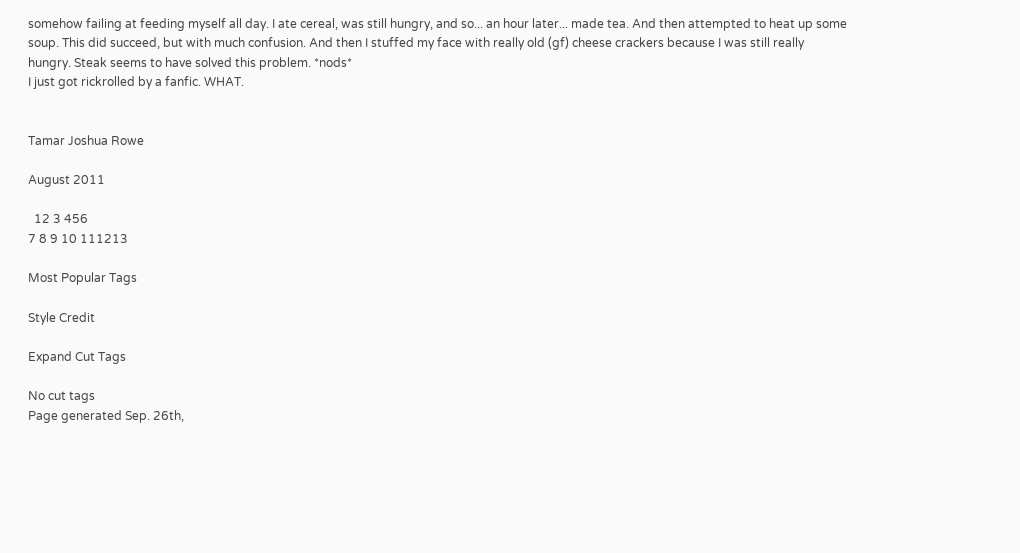somehow failing at feeding myself all day. I ate cereal, was still hungry, and so... an hour later... made tea. And then attempted to heat up some soup. This did succeed, but with much confusion. And then I stuffed my face with really old (gf) cheese crackers because I was still really hungry. Steak seems to have solved this problem. *nods*
I just got rickrolled by a fanfic. WHAT.


Tamar Joshua Rowe

August 2011

  12 3 456
7 8 9 10 111213

Most Popular Tags

Style Credit

Expand Cut Tags

No cut tags
Page generated Sep. 26th,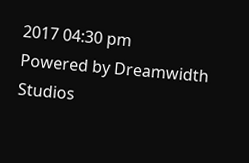2017 04:30 pm
Powered by Dreamwidth Studios